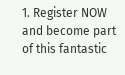1. Register NOW and become part of this fantastic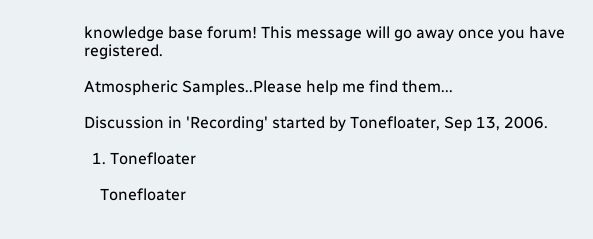knowledge base forum! This message will go away once you have registered.

Atmospheric Samples..Please help me find them...

Discussion in 'Recording' started by Tonefloater, Sep 13, 2006.

  1. Tonefloater

    Tonefloater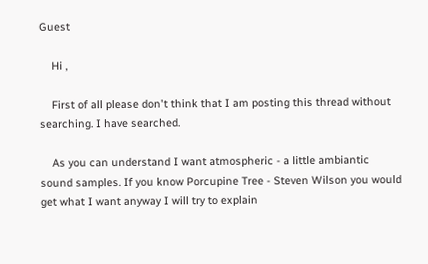Guest

    Hi ,

    First of all please don't think that I am posting this thread without searching. I have searched.

    As you can understand I want atmospheric - a little ambiantic sound samples. If you know Porcupine Tree - Steven Wilson you would get what I want anyway I will try to explain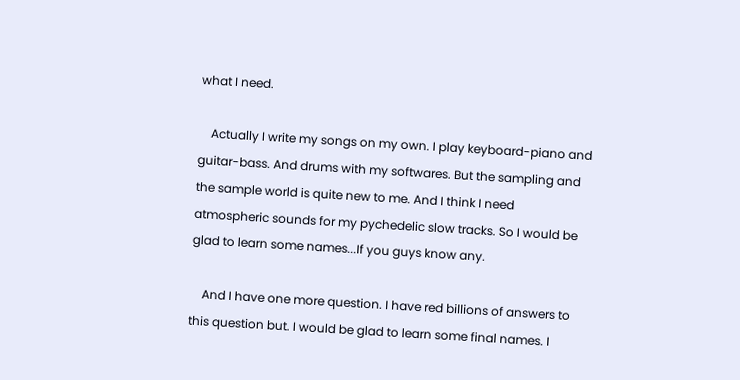what I need.

    Actually I write my songs on my own. I play keyboard-piano and guitar-bass. And drums with my softwares. But the sampling and the sample world is quite new to me. And I think I need atmospheric sounds for my pychedelic slow tracks. So I would be glad to learn some names...If you guys know any.

    And I have one more question. I have red billions of answers to this question but. I would be glad to learn some final names. I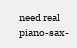need real piano-sax-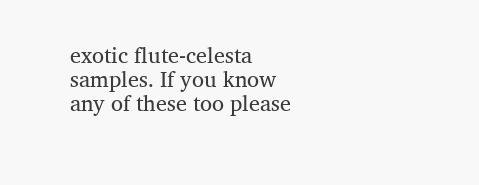exotic flute-celesta samples. If you know any of these too please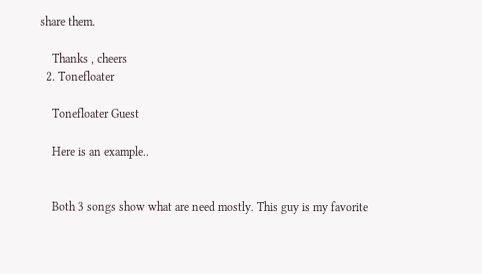share them.

    Thanks , cheers
  2. Tonefloater

    Tonefloater Guest

    Here is an example..


    Both 3 songs show what are need mostly. This guy is my favorite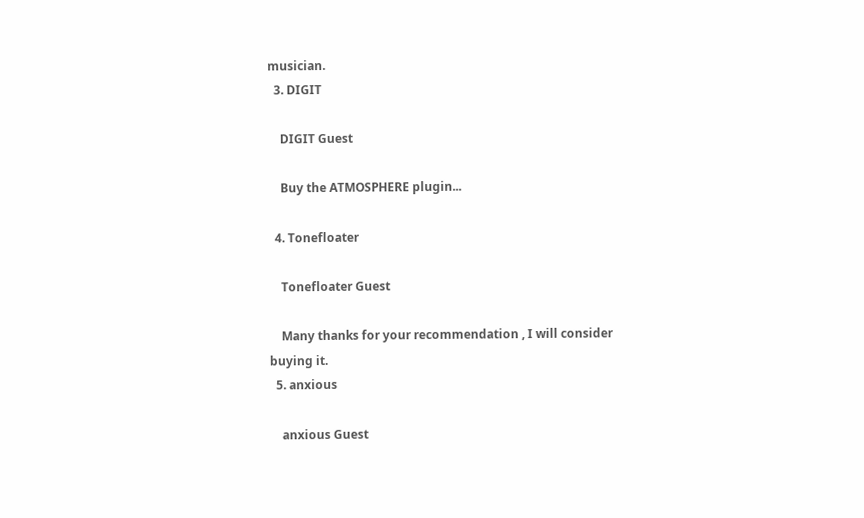musician.
  3. DIGIT

    DIGIT Guest

    Buy the ATMOSPHERE plugin...

  4. Tonefloater

    Tonefloater Guest

    Many thanks for your recommendation , I will consider buying it.
  5. anxious

    anxious Guest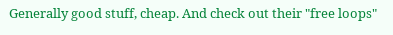Generally good stuff, cheap. And check out their "free loops"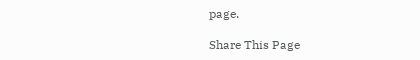page.

Share This Page